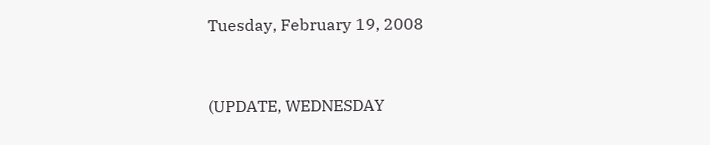Tuesday, February 19, 2008


(UPDATE, WEDNESDAY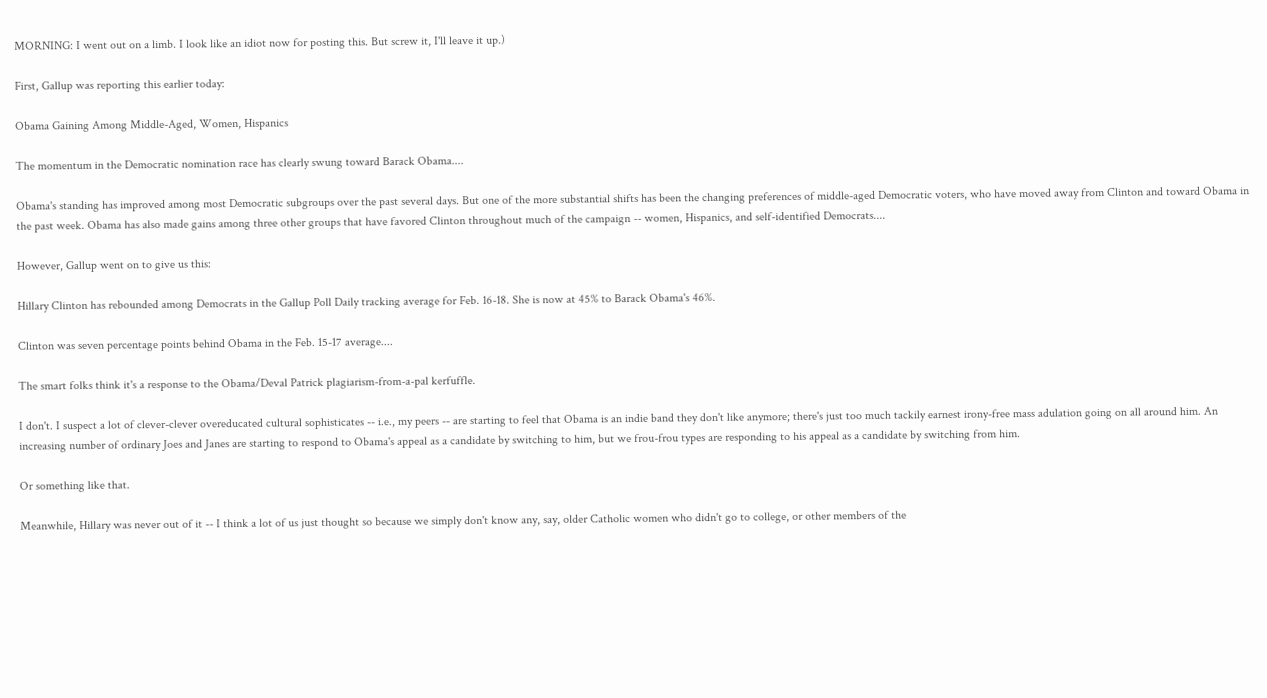MORNING: I went out on a limb. I look like an idiot now for posting this. But screw it, I'll leave it up.)

First, Gallup was reporting this earlier today:

Obama Gaining Among Middle-Aged, Women, Hispanics

The momentum in the Democratic nomination race has clearly swung toward Barack Obama....

Obama's standing has improved among most Democratic subgroups over the past several days. But one of the more substantial shifts has been the changing preferences of middle-aged Democratic voters, who have moved away from Clinton and toward Obama in the past week. Obama has also made gains among three other groups that have favored Clinton throughout much of the campaign -- women, Hispanics, and self-identified Democrats....

However, Gallup went on to give us this:

Hillary Clinton has rebounded among Democrats in the Gallup Poll Daily tracking average for Feb. 16-18. She is now at 45% to Barack Obama's 46%.

Clinton was seven percentage points behind Obama in the Feb. 15-17 average....

The smart folks think it's a response to the Obama/Deval Patrick plagiarism-from-a-pal kerfuffle.

I don't. I suspect a lot of clever-clever overeducated cultural sophisticates -- i.e., my peers -- are starting to feel that Obama is an indie band they don't like anymore; there's just too much tackily earnest irony-free mass adulation going on all around him. An increasing number of ordinary Joes and Janes are starting to respond to Obama's appeal as a candidate by switching to him, but we frou-frou types are responding to his appeal as a candidate by switching from him.

Or something like that.

Meanwhile, Hillary was never out of it -- I think a lot of us just thought so because we simply don't know any, say, older Catholic women who didn't go to college, or other members of the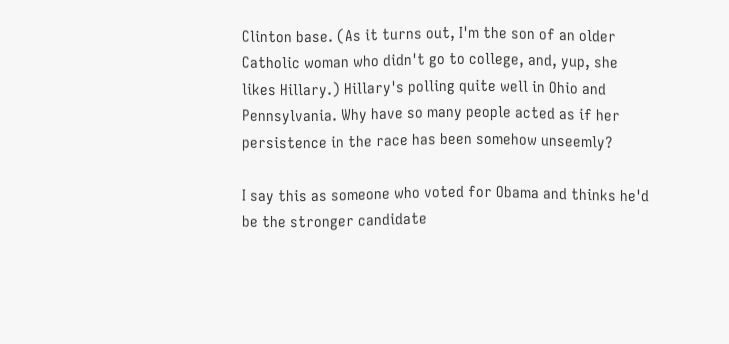Clinton base. (As it turns out, I'm the son of an older Catholic woman who didn't go to college, and, yup, she likes Hillary.) Hillary's polling quite well in Ohio and Pennsylvania. Why have so many people acted as if her persistence in the race has been somehow unseemly?

I say this as someone who voted for Obama and thinks he'd be the stronger candidate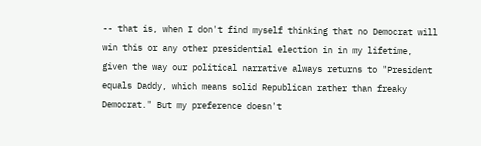-- that is, when I don't find myself thinking that no Democrat will win this or any other presidential election in in my lifetime, given the way our political narrative always returns to "President equals Daddy, which means solid Republican rather than freaky Democrat." But my preference doesn't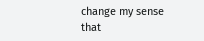change my sense that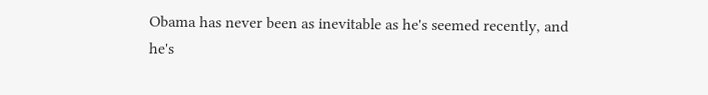Obama has never been as inevitable as he's seemed recently, and he's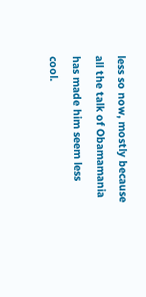less so now, mostly because all the talk of Obamamania has made him seem less cool.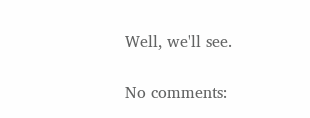Well, we'll see.

No comments: